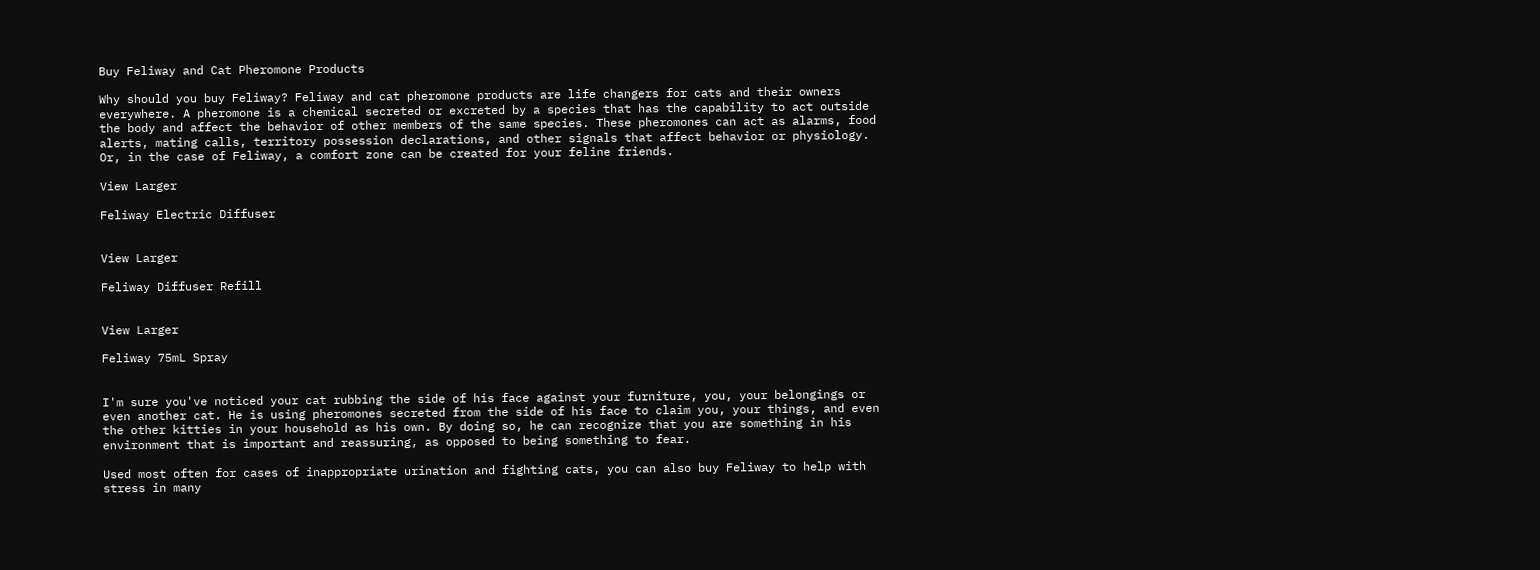Buy Feliway and Cat Pheromone Products

Why should you buy Feliway? Feliway and cat pheromone products are life changers for cats and their owners everywhere. A pheromone is a chemical secreted or excreted by a species that has the capability to act outside the body and affect the behavior of other members of the same species. These pheromones can act as alarms, food alerts, mating calls, territory possession declarations, and other signals that affect behavior or physiology. Or, in the case of Feliway, a comfort zone can be created for your feline friends.

View Larger

Feliway Electric Diffuser


View Larger

Feliway Diffuser Refill


View Larger

Feliway 75mL Spray


I'm sure you've noticed your cat rubbing the side of his face against your furniture, you, your belongings or even another cat. He is using pheromones secreted from the side of his face to claim you, your things, and even the other kitties in your household as his own. By doing so, he can recognize that you are something in his environment that is important and reassuring, as opposed to being something to fear.

Used most often for cases of inappropriate urination and fighting cats, you can also buy Feliway to help with stress in many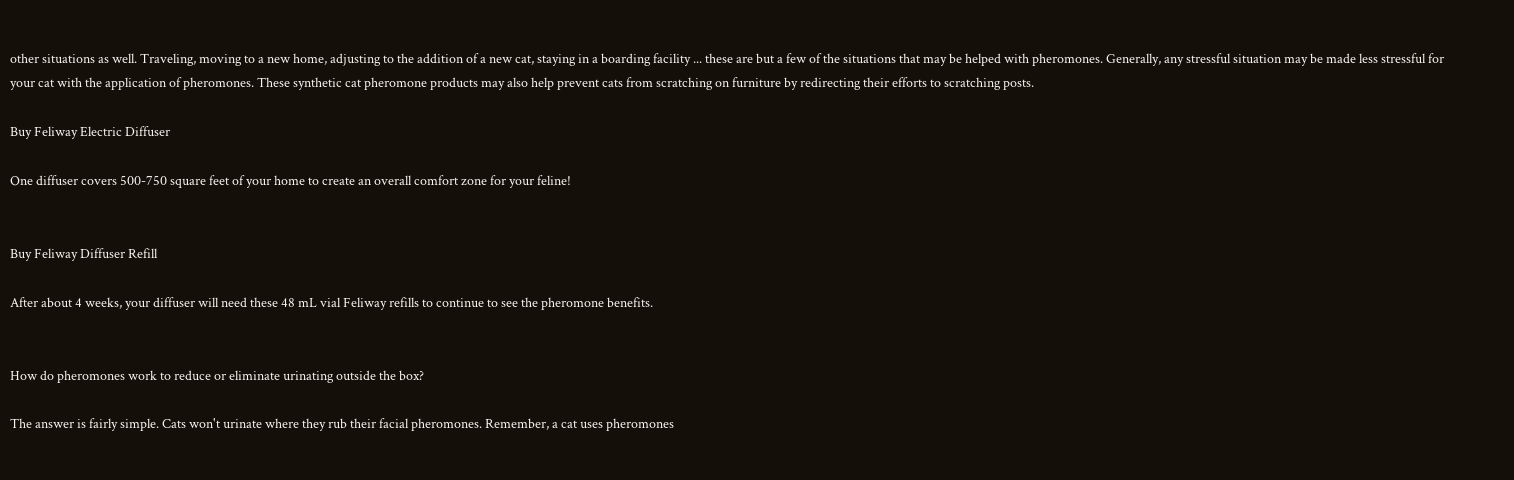other situations as well. Traveling, moving to a new home, adjusting to the addition of a new cat, staying in a boarding facility ... these are but a few of the situations that may be helped with pheromones. Generally, any stressful situation may be made less stressful for your cat with the application of pheromones. These synthetic cat pheromone products may also help prevent cats from scratching on furniture by redirecting their efforts to scratching posts.

Buy Feliway Electric Diffuser

One diffuser covers 500-750 square feet of your home to create an overall comfort zone for your feline!


Buy Feliway Diffuser Refill

After about 4 weeks, your diffuser will need these 48 mL vial Feliway refills to continue to see the pheromone benefits.


How do pheromones work to reduce or eliminate urinating outside the box?

The answer is fairly simple. Cats won't urinate where they rub their facial pheromones. Remember, a cat uses pheromones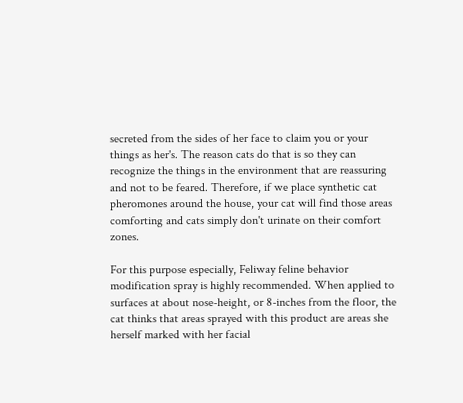secreted from the sides of her face to claim you or your things as her's. The reason cats do that is so they can recognize the things in the environment that are reassuring and not to be feared. Therefore, if we place synthetic cat pheromones around the house, your cat will find those areas comforting and cats simply don't urinate on their comfort zones.

For this purpose especially, Feliway feline behavior modification spray is highly recommended. When applied to surfaces at about nose-height, or 8-inches from the floor, the cat thinks that areas sprayed with this product are areas she herself marked with her facial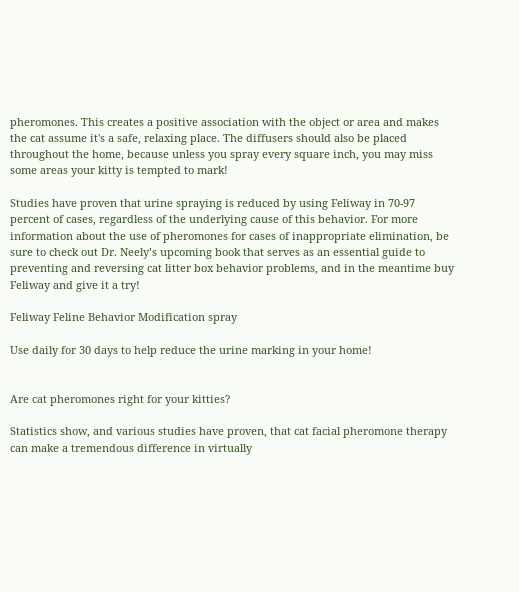pheromones. This creates a positive association with the object or area and makes the cat assume it's a safe, relaxing place. The diffusers should also be placed throughout the home, because unless you spray every square inch, you may miss some areas your kitty is tempted to mark!

Studies have proven that urine spraying is reduced by using Feliway in 70-97 percent of cases, regardless of the underlying cause of this behavior. For more information about the use of pheromones for cases of inappropriate elimination, be sure to check out Dr. Neely’s upcoming book that serves as an essential guide to preventing and reversing cat litter box behavior problems, and in the meantime buy Feliway and give it a try!

Feliway Feline Behavior Modification spray

Use daily for 30 days to help reduce the urine marking in your home!


Are cat pheromones right for your kitties?

Statistics show, and various studies have proven, that cat facial pheromone therapy can make a tremendous difference in virtually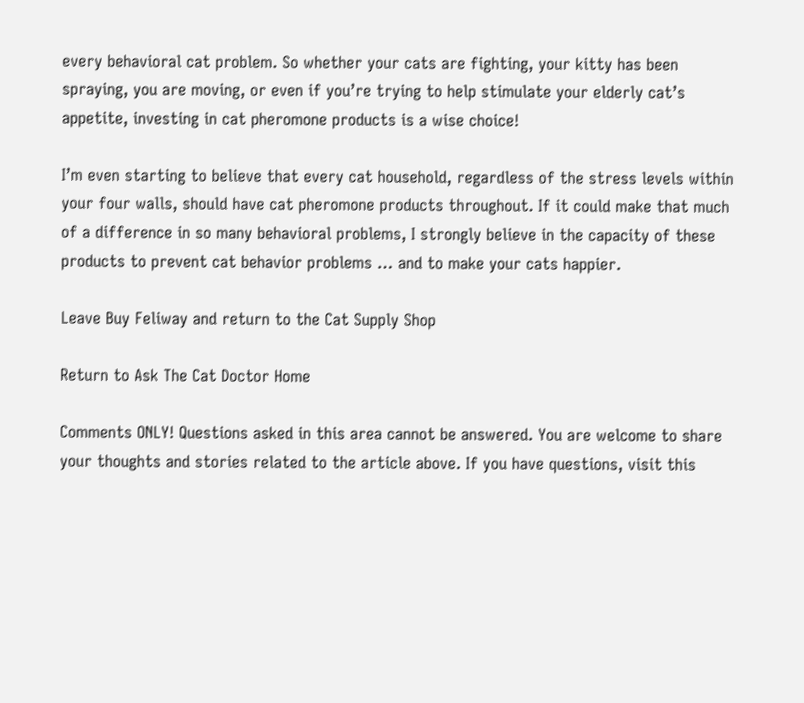every behavioral cat problem. So whether your cats are fighting, your kitty has been spraying, you are moving, or even if you’re trying to help stimulate your elderly cat’s appetite, investing in cat pheromone products is a wise choice!

I’m even starting to believe that every cat household, regardless of the stress levels within your four walls, should have cat pheromone products throughout. If it could make that much of a difference in so many behavioral problems, I strongly believe in the capacity of these products to prevent cat behavior problems … and to make your cats happier.

Leave Buy Feliway and return to the Cat Supply Shop

Return to Ask The Cat Doctor Home

Comments ONLY! Questions asked in this area cannot be answered. You are welcome to share your thoughts and stories related to the article above. If you have questions, visit this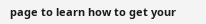page to learn how to get your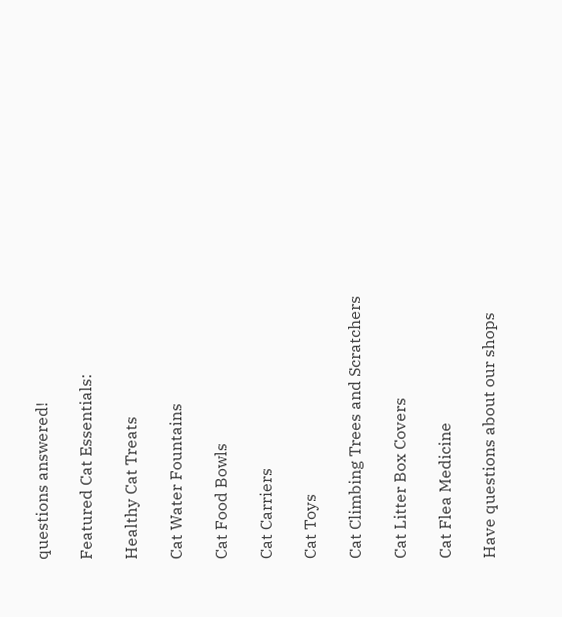questions answered!

Featured Cat Essentials:

Healthy Cat Treats

Cat Water Fountains

Cat Food Bowls

Cat Carriers

Cat Toys

Cat Climbing Trees and Scratchers

Cat Litter Box Covers

Cat Flea Medicine

Have questions about our shops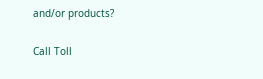and/or products?

Call Toll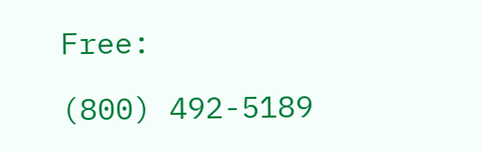Free:

(800) 492-5189